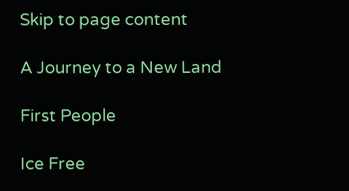Skip to page content

A Journey to a New Land

First People

Ice Free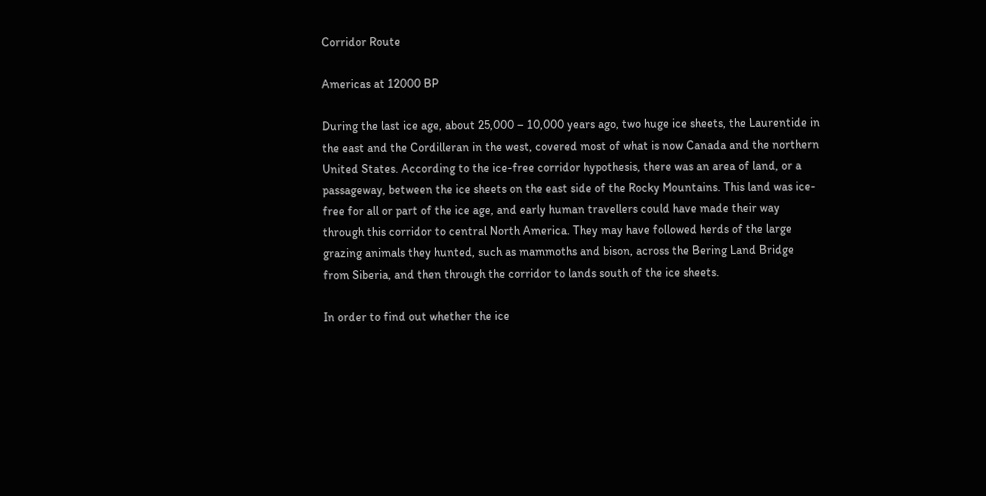Corridor Route

Americas at 12000 BP

During the last ice age, about 25,000 – 10,000 years ago, two huge ice sheets, the Laurentide in the east and the Cordilleran in the west, covered most of what is now Canada and the northern United States. According to the ice-free corridor hypothesis, there was an area of land, or a passageway, between the ice sheets on the east side of the Rocky Mountains. This land was ice-free for all or part of the ice age, and early human travellers could have made their way through this corridor to central North America. They may have followed herds of the large grazing animals they hunted, such as mammoths and bison, across the Bering Land Bridge from Siberia, and then through the corridor to lands south of the ice sheets.

In order to find out whether the ice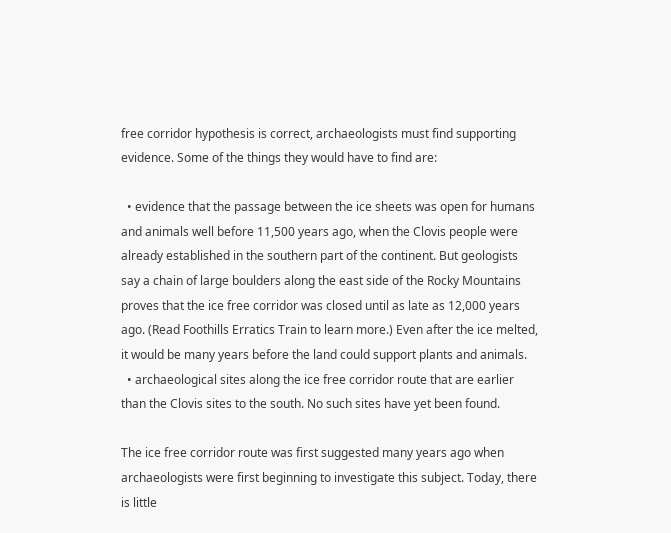free corridor hypothesis is correct, archaeologists must find supporting evidence. Some of the things they would have to find are:

  • evidence that the passage between the ice sheets was open for humans and animals well before 11,500 years ago, when the Clovis people were already established in the southern part of the continent. But geologists say a chain of large boulders along the east side of the Rocky Mountains proves that the ice free corridor was closed until as late as 12,000 years ago. (Read Foothills Erratics Train to learn more.) Even after the ice melted, it would be many years before the land could support plants and animals.
  • archaeological sites along the ice free corridor route that are earlier than the Clovis sites to the south. No such sites have yet been found.

The ice free corridor route was first suggested many years ago when archaeologists were first beginning to investigate this subject. Today, there is little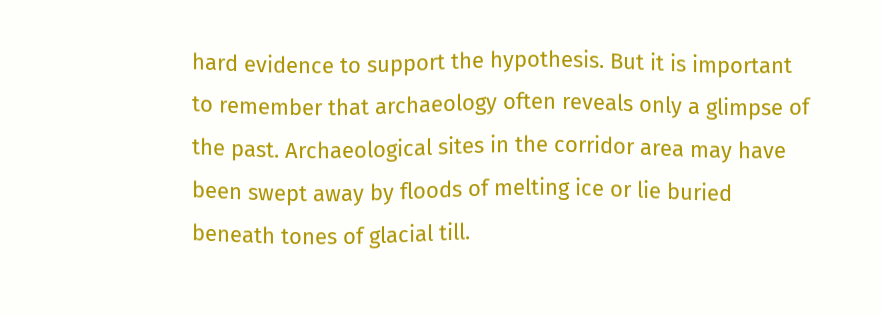hard evidence to support the hypothesis. But it is important to remember that archaeology often reveals only a glimpse of the past. Archaeological sites in the corridor area may have been swept away by floods of melting ice or lie buried beneath tones of glacial till.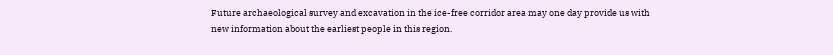Future archaeological survey and excavation in the ice-free corridor area may one day provide us with new information about the earliest people in this region.